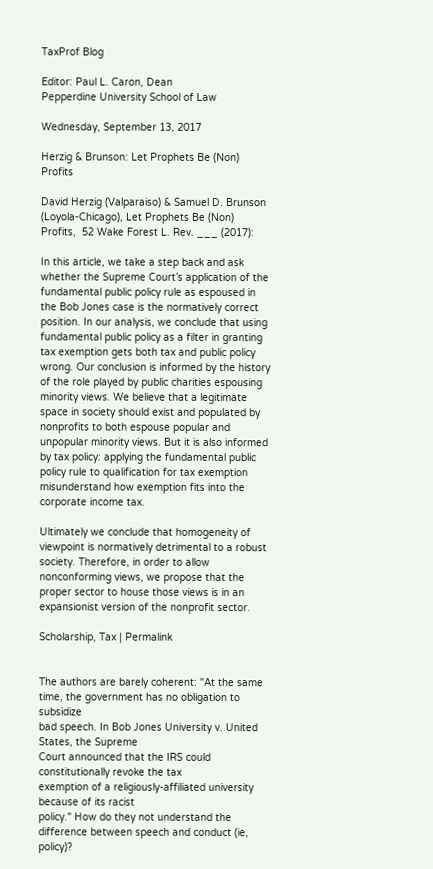TaxProf Blog

Editor: Paul L. Caron, Dean
Pepperdine University School of Law

Wednesday, September 13, 2017

Herzig & Brunson: Let Prophets Be (Non) Profits

David Herzig (Valparaiso) & Samuel D. Brunson (Loyola-Chicago), Let Prophets Be (Non) Profits,  52 Wake Forest L. Rev. ___ (2017):

In this article, we take a step back and ask whether the Supreme Court’s application of the fundamental public policy rule as espoused in the Bob Jones case is the normatively correct position. In our analysis, we conclude that using fundamental public policy as a filter in granting tax exemption gets both tax and public policy wrong. Our conclusion is informed by the history of the role played by public charities espousing minority views. We believe that a legitimate space in society should exist and populated by nonprofits to both espouse popular and unpopular minority views. But it is also informed by tax policy: applying the fundamental public policy rule to qualification for tax exemption misunderstand how exemption fits into the corporate income tax.

Ultimately we conclude that homogeneity of viewpoint is normatively detrimental to a robust society. Therefore, in order to allow nonconforming views, we propose that the proper sector to house those views is in an expansionist version of the nonprofit sector.

Scholarship, Tax | Permalink


The authors are barely coherent: "At the same time, the government has no obligation to subsidize
bad speech. In Bob Jones University v. United States, the Supreme
Court announced that the IRS could constitutionally revoke the tax
exemption of a religiously-affiliated university because of its racist
policy." How do they not understand the difference between speech and conduct (ie, policy)?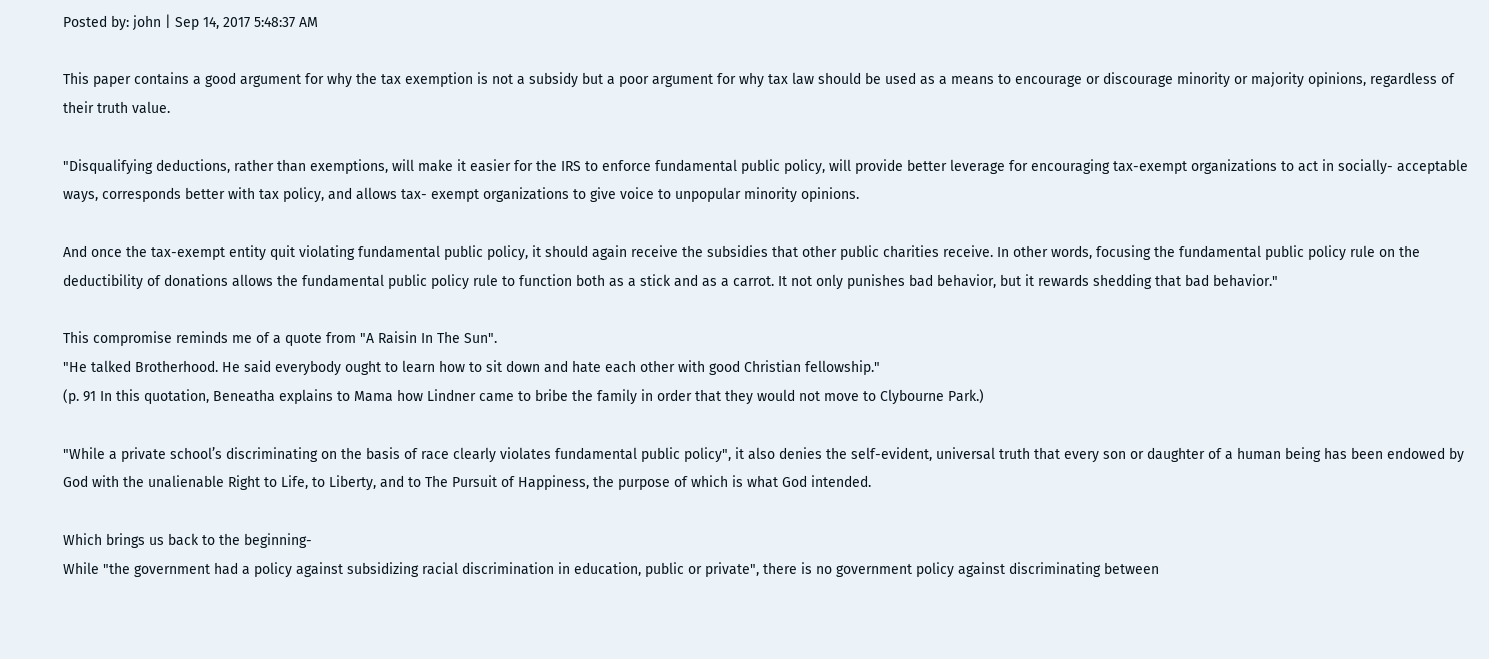Posted by: john | Sep 14, 2017 5:48:37 AM

This paper contains a good argument for why the tax exemption is not a subsidy but a poor argument for why tax law should be used as a means to encourage or discourage minority or majority opinions, regardless of their truth value.

"Disqualifying deductions, rather than exemptions, will make it easier for the IRS to enforce fundamental public policy, will provide better leverage for encouraging tax-exempt organizations to act in socially- acceptable ways, corresponds better with tax policy, and allows tax- exempt organizations to give voice to unpopular minority opinions.

And once the tax-exempt entity quit violating fundamental public policy, it should again receive the subsidies that other public charities receive. In other words, focusing the fundamental public policy rule on the deductibility of donations allows the fundamental public policy rule to function both as a stick and as a carrot. It not only punishes bad behavior, but it rewards shedding that bad behavior."

This compromise reminds me of a quote from "A Raisin In The Sun".
"He talked Brotherhood. He said everybody ought to learn how to sit down and hate each other with good Christian fellowship."
(p. 91 In this quotation, Beneatha explains to Mama how Lindner came to bribe the family in order that they would not move to Clybourne Park.)

"While a private school’s discriminating on the basis of race clearly violates fundamental public policy", it also denies the self-evident, universal truth that every son or daughter of a human being has been endowed by God with the unalienable Right to Life, to Liberty, and to The Pursuit of Happiness, the purpose of which is what God intended.

Which brings us back to the beginning-
While "the government had a policy against subsidizing racial discrimination in education, public or private", there is no government policy against discriminating between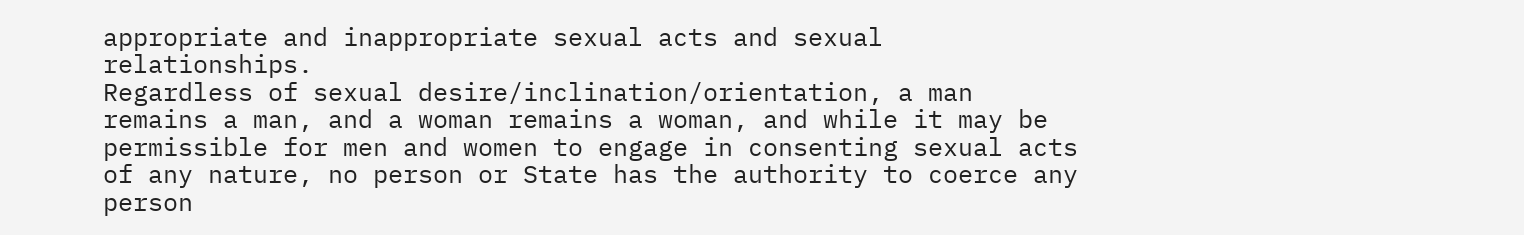appropriate and inappropriate sexual acts and sexual relationships.
Regardless of sexual desire/inclination/orientation, a man remains a man, and a woman remains a woman, and while it may be permissible for men and women to engage in consenting sexual acts of any nature, no person or State has the authority to coerce any person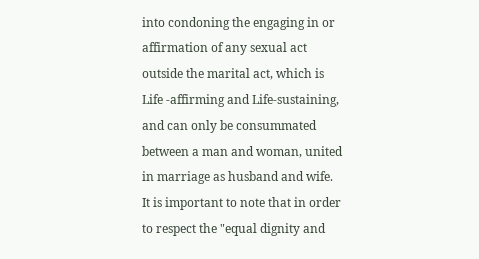into condoning the engaging in or affirmation of any sexual act outside the marital act, which is Life -affirming and Life-sustaining, and can only be consummated between a man and woman, united in marriage as husband and wife. It is important to note that in order to respect the "equal dignity and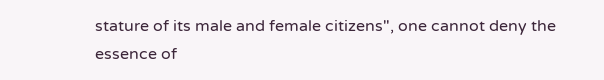stature of its male and female citizens", one cannot deny the essence of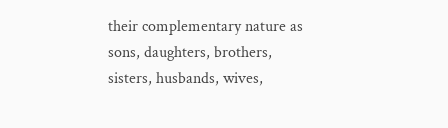their complementary nature as sons, daughters, brothers, sisters, husbands, wives,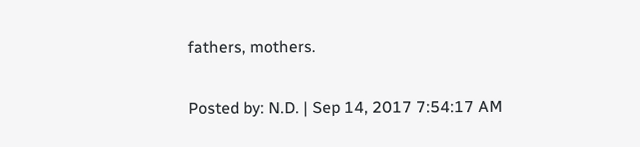fathers, mothers.

Posted by: N.D. | Sep 14, 2017 7:54:17 AM